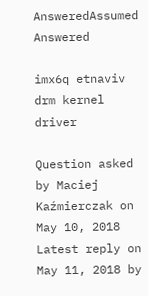AnsweredAssumed Answered

imx6q etnaviv drm kernel driver

Question asked by Maciej Kaźmierczak on May 10, 2018
Latest reply on May 11, 2018 by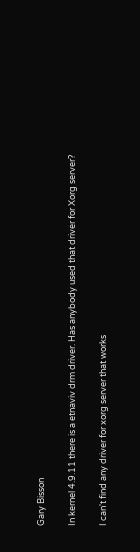Gary Bisson

In kernel 4.9.11 there is a etnaviv drm driver. Has anybody used that driver for Xorg server?

I can't find any driver for xorg server that works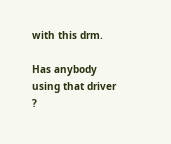with this drm.

Has anybody using that driver ?